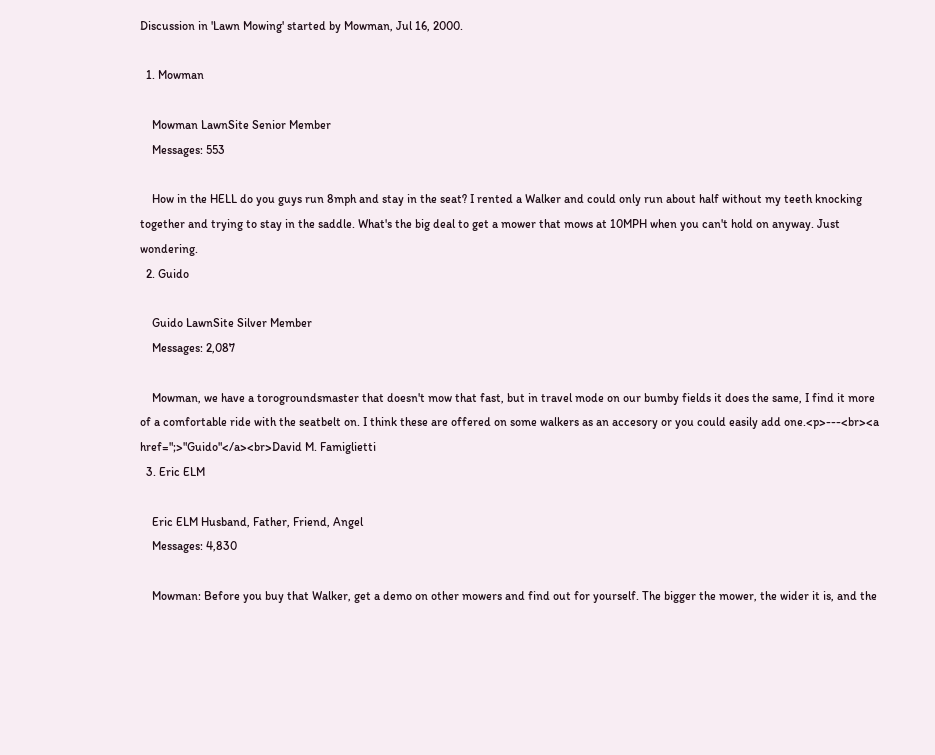Discussion in 'Lawn Mowing' started by Mowman, Jul 16, 2000.

  1. Mowman

    Mowman LawnSite Senior Member
    Messages: 553

    How in the HELL do you guys run 8mph and stay in the seat? I rented a Walker and could only run about half without my teeth knocking together and trying to stay in the saddle. What's the big deal to get a mower that mows at 10MPH when you can't hold on anyway. Just wondering.
  2. Guido

    Guido LawnSite Silver Member
    Messages: 2,087

    Mowman, we have a torogroundsmaster that doesn't mow that fast, but in travel mode on our bumby fields it does the same, I find it more of a comfortable ride with the seatbelt on. I think these are offered on some walkers as an accesory or you could easily add one.<p>---<br><a href=";>"Guido"</a><br>David M. Famiglietti
  3. Eric ELM

    Eric ELM Husband, Father, Friend, Angel
    Messages: 4,830

    Mowman: Before you buy that Walker, get a demo on other mowers and find out for yourself. The bigger the mower, the wider it is, and the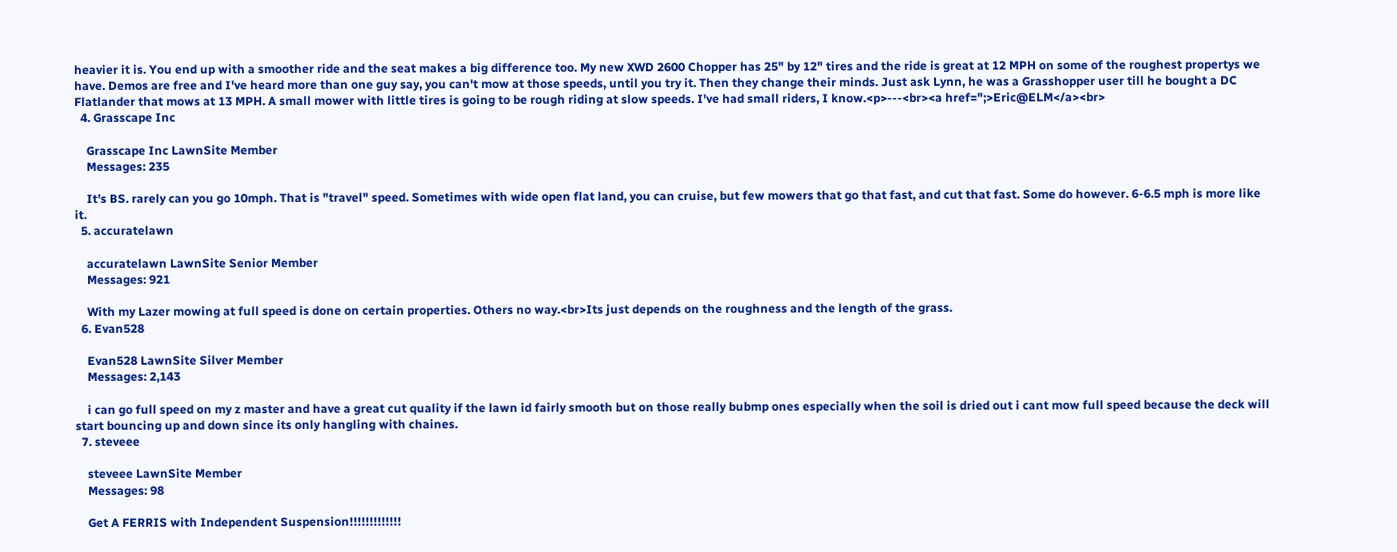heavier it is. You end up with a smoother ride and the seat makes a big difference too. My new XWD 2600 Chopper has 25" by 12" tires and the ride is great at 12 MPH on some of the roughest propertys we have. Demos are free and I've heard more than one guy say, you can't mow at those speeds, until you try it. Then they change their minds. Just ask Lynn, he was a Grasshopper user till he bought a DC Flatlander that mows at 13 MPH. A small mower with little tires is going to be rough riding at slow speeds. I've had small riders, I know.<p>---<br><a href=";>Eric@ELM</a><br>
  4. Grasscape Inc

    Grasscape Inc LawnSite Member
    Messages: 235

    It's BS. rarely can you go 10mph. That is "travel" speed. Sometimes with wide open flat land, you can cruise, but few mowers that go that fast, and cut that fast. Some do however. 6-6.5 mph is more like it.
  5. accuratelawn

    accuratelawn LawnSite Senior Member
    Messages: 921

    With my Lazer mowing at full speed is done on certain properties. Others no way.<br>Its just depends on the roughness and the length of the grass.
  6. Evan528

    Evan528 LawnSite Silver Member
    Messages: 2,143

    i can go full speed on my z master and have a great cut quality if the lawn id fairly smooth but on those really bubmp ones especially when the soil is dried out i cant mow full speed because the deck will start bouncing up and down since its only hangling with chaines.
  7. steveee

    steveee LawnSite Member
    Messages: 98

    Get A FERRIS with Independent Suspension!!!!!!!!!!!!!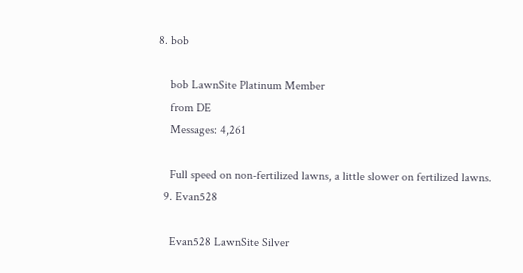8. bob

    bob LawnSite Platinum Member
    from DE
    Messages: 4,261

    Full speed on non-fertilized lawns, a little slower on fertilized lawns.
  9. Evan528

    Evan528 LawnSite Silver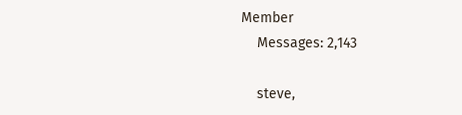Member
    Messages: 2,143

    steve,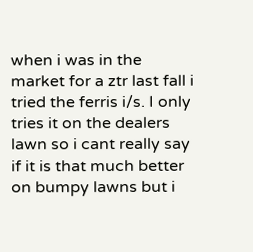when i was in the market for a ztr last fall i tried the ferris i/s. I only tries it on the dealers lawn so i cant really say if it is that much better on bumpy lawns but i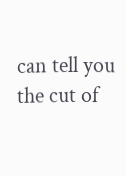can tell you the cut of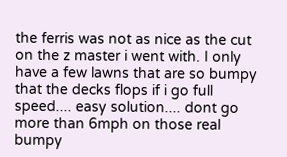the ferris was not as nice as the cut on the z master i went with. I only have a few lawns that are so bumpy that the decks flops if i go full speed.... easy solution.... dont go more than 6mph on those real bumpy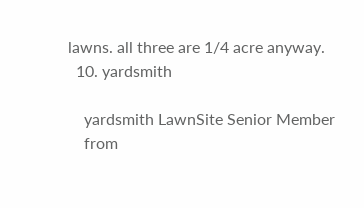lawns. all three are 1/4 acre anyway.
  10. yardsmith

    yardsmith LawnSite Senior Member
    from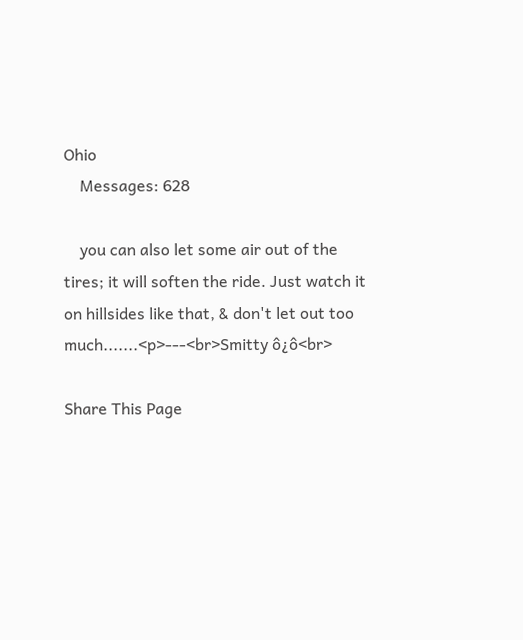Ohio
    Messages: 628

    you can also let some air out of the tires; it will soften the ride. Just watch it on hillsides like that, & don't let out too much.......<p>---<br>Smitty ô¿ô<br>

Share This Page